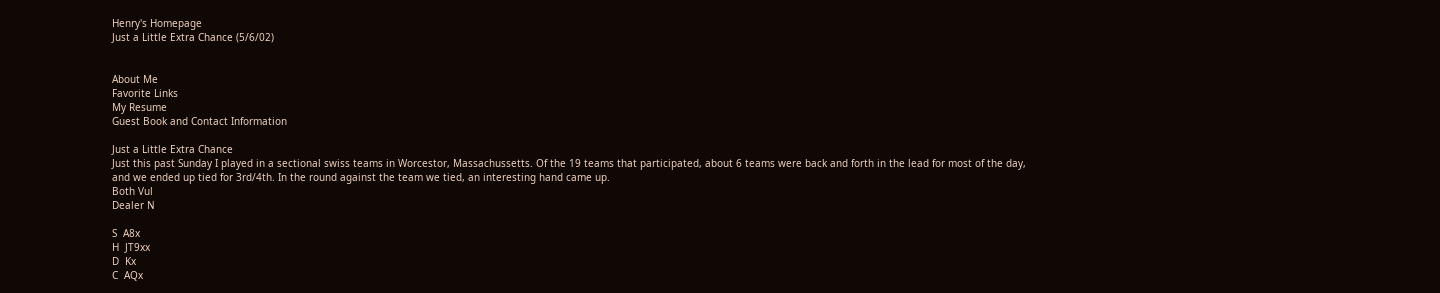Henry's Homepage
Just a Little Extra Chance (5/6/02)


About Me
Favorite Links
My Resume
Guest Book and Contact Information

Just a Little Extra Chance
Just this past Sunday I played in a sectional swiss teams in Worcestor, Massachussetts. Of the 19 teams that participated, about 6 teams were back and forth in the lead for most of the day, and we ended up tied for 3rd/4th. In the round against the team we tied, an interesting hand came up.
Both Vul
Dealer N

S  A8x
H  JT9xx
D  Kx
C  AQx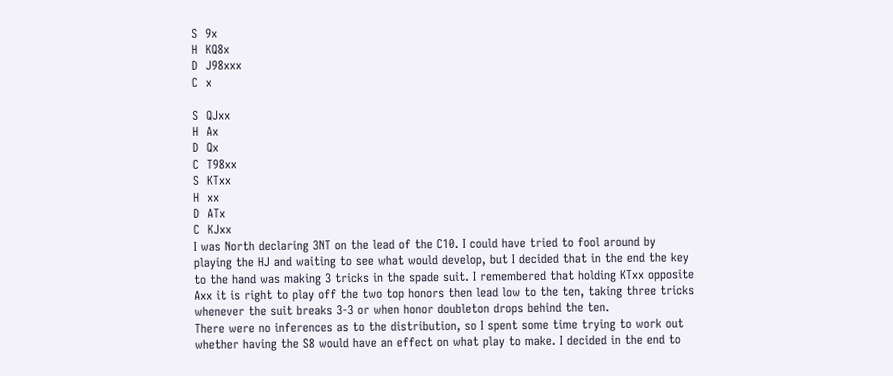S  9x
H  KQ8x
D  J98xxx
C  x

S  QJxx
H  Ax
D  Qx
C  T98xx
S  KTxx
H  xx
D  ATx
C  KJxx
I was North declaring 3NT on the lead of the C10. I could have tried to fool around by playing the HJ and waiting to see what would develop, but I decided that in the end the key to the hand was making 3 tricks in the spade suit. I remembered that holding KTxx opposite Axx it is right to play off the two top honors then lead low to the ten, taking three tricks whenever the suit breaks 3-3 or when honor doubleton drops behind the ten.
There were no inferences as to the distribution, so I spent some time trying to work out whether having the S8 would have an effect on what play to make. I decided in the end to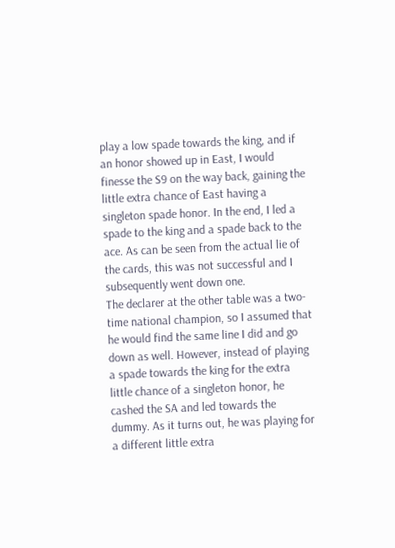play a low spade towards the king, and if an honor showed up in East, I would finesse the S9 on the way back, gaining the little extra chance of East having a singleton spade honor. In the end, I led a spade to the king and a spade back to the ace. As can be seen from the actual lie of the cards, this was not successful and I subsequently went down one.
The declarer at the other table was a two-time national champion, so I assumed that he would find the same line I did and go down as well. However, instead of playing a spade towards the king for the extra little chance of a singleton honor, he cashed the SA and led towards the dummy. As it turns out, he was playing for a different little extra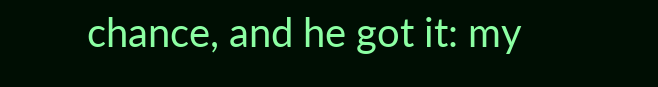chance, and he got it: my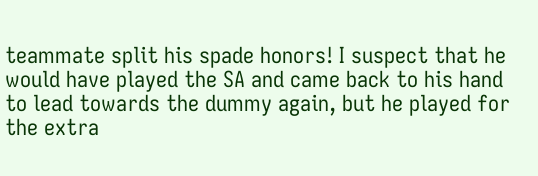teammate split his spade honors! I suspect that he would have played the SA and came back to his hand to lead towards the dummy again, but he played for the extra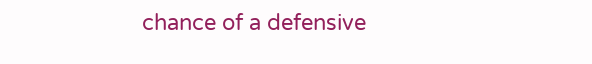chance of a defensive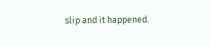slip and it happened.